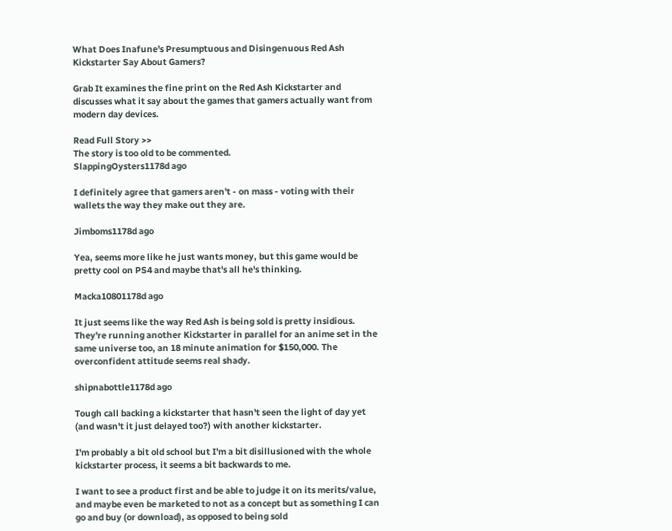What Does Inafune's Presumptuous and Disingenuous Red Ash Kickstarter Say About Gamers?

Grab It examines the fine print on the Red Ash Kickstarter and discusses what it say about the games that gamers actually want from modern day devices.

Read Full Story >>
The story is too old to be commented.
SlappingOysters1178d ago

I definitely agree that gamers aren't - on mass - voting with their wallets the way they make out they are.

Jimboms1178d ago

Yea, seems more like he just wants money, but this game would be pretty cool on PS4 and maybe that's all he's thinking.

Macka10801178d ago

It just seems like the way Red Ash is being sold is pretty insidious. They're running another Kickstarter in parallel for an anime set in the same universe too, an 18 minute animation for $150,000. The overconfident attitude seems real shady.

shipnabottle1178d ago

Tough call backing a kickstarter that hasn't seen the light of day yet (and wasn't it just delayed too?) with another kickstarter.

I'm probably a bit old school but I'm a bit disillusioned with the whole kickstarter process, it seems a bit backwards to me.

I want to see a product first and be able to judge it on its merits/value, and maybe even be marketed to not as a concept but as something I can go and buy (or download), as opposed to being sold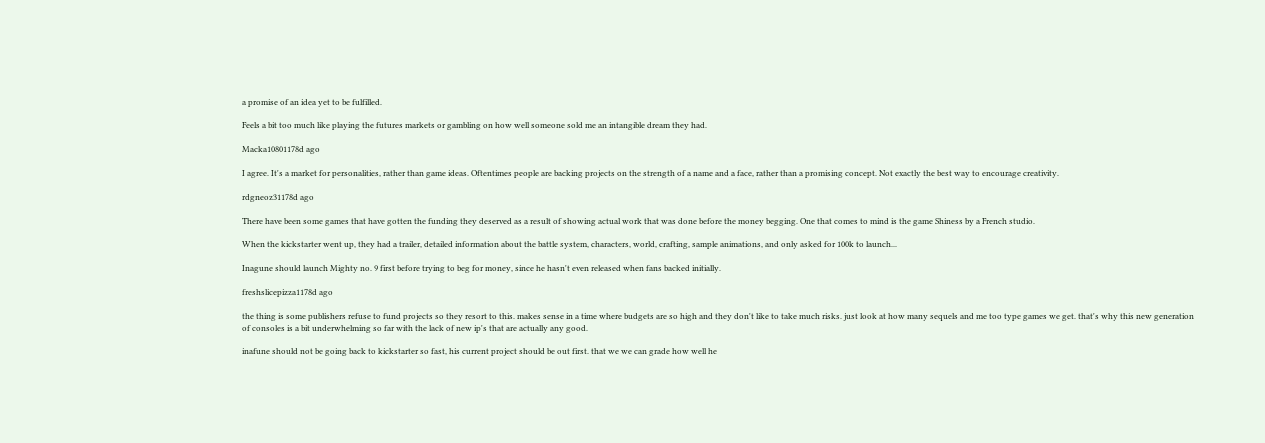a promise of an idea yet to be fulfilled.

Feels a bit too much like playing the futures markets or gambling on how well someone sold me an intangible dream they had.

Macka10801178d ago

I agree. It's a market for personalities, rather than game ideas. Oftentimes people are backing projects on the strength of a name and a face, rather than a promising concept. Not exactly the best way to encourage creativity.

rdgneoz31178d ago

There have been some games that have gotten the funding they deserved as a result of showing actual work that was done before the money begging. One that comes to mind is the game Shiness by a French studio.

When the kickstarter went up, they had a trailer, detailed information about the battle system, characters, world, crafting, sample animations, and only asked for 100k to launch...

Inagune should launch Mighty no. 9 first before trying to beg for money, since he hasn't even released when fans backed initially.

freshslicepizza1178d ago

the thing is some publishers refuse to fund projects so they resort to this. makes sense in a time where budgets are so high and they don't like to take much risks. just look at how many sequels and me too type games we get. that's why this new generation of consoles is a bit underwhelming so far with the lack of new ip's that are actually any good.

inafune should not be going back to kickstarter so fast, his current project should be out first. that we we can grade how well he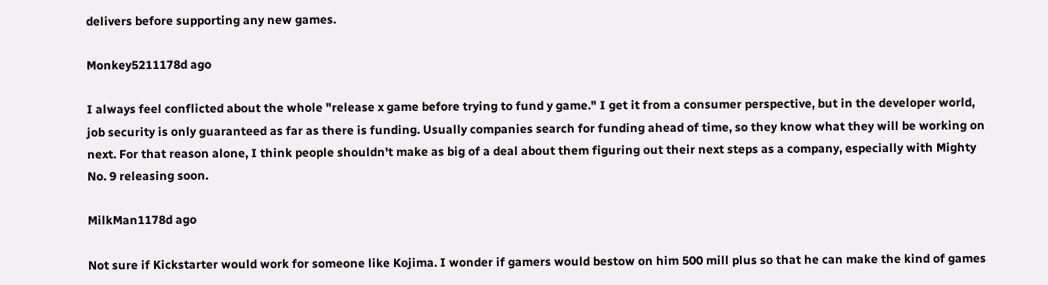delivers before supporting any new games.

Monkey5211178d ago

I always feel conflicted about the whole "release x game before trying to fund y game." I get it from a consumer perspective, but in the developer world, job security is only guaranteed as far as there is funding. Usually companies search for funding ahead of time, so they know what they will be working on next. For that reason alone, I think people shouldn't make as big of a deal about them figuring out their next steps as a company, especially with Mighty No. 9 releasing soon.

MilkMan1178d ago

Not sure if Kickstarter would work for someone like Kojima. I wonder if gamers would bestow on him 500 mill plus so that he can make the kind of games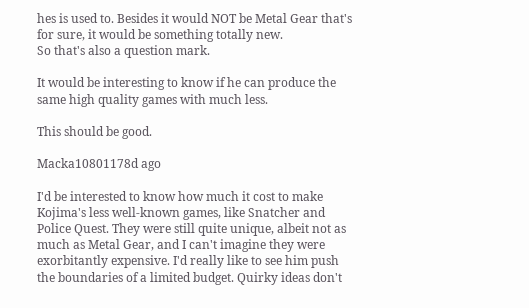hes is used to. Besides it would NOT be Metal Gear that's for sure, it would be something totally new.
So that's also a question mark.

It would be interesting to know if he can produce the same high quality games with much less.

This should be good.

Macka10801178d ago

I'd be interested to know how much it cost to make Kojima's less well-known games, like Snatcher and Police Quest. They were still quite unique, albeit not as much as Metal Gear, and I can't imagine they were exorbitantly expensive. I'd really like to see him push the boundaries of a limited budget. Quirky ideas don't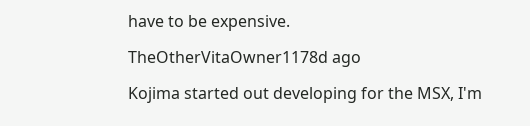have to be expensive.

TheOtherVitaOwner1178d ago

Kojima started out developing for the MSX, I'm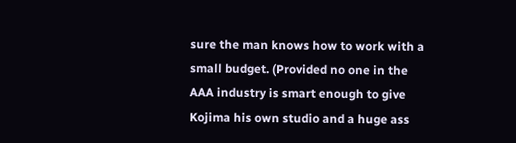sure the man knows how to work with a small budget. (Provided no one in the AAA industry is smart enough to give Kojima his own studio and a huge ass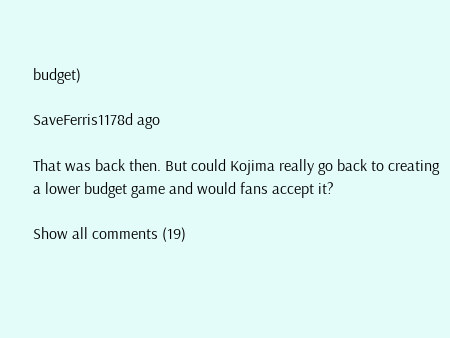budget)

SaveFerris1178d ago

That was back then. But could Kojima really go back to creating a lower budget game and would fans accept it?

Show all comments (19)